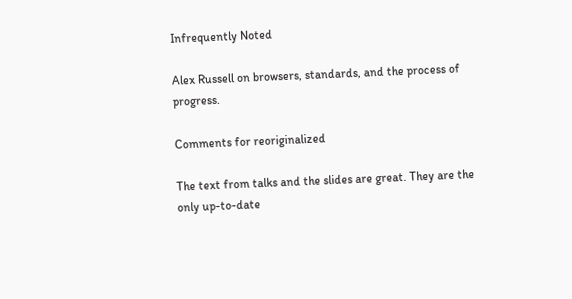Infrequently Noted

Alex Russell on browsers, standards, and the process of progress.

Comments for reoriginalized

The text from talks and the slides are great. They are the only up-to-date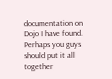documentation on Dojo I have found. Perhaps you guys should put it all together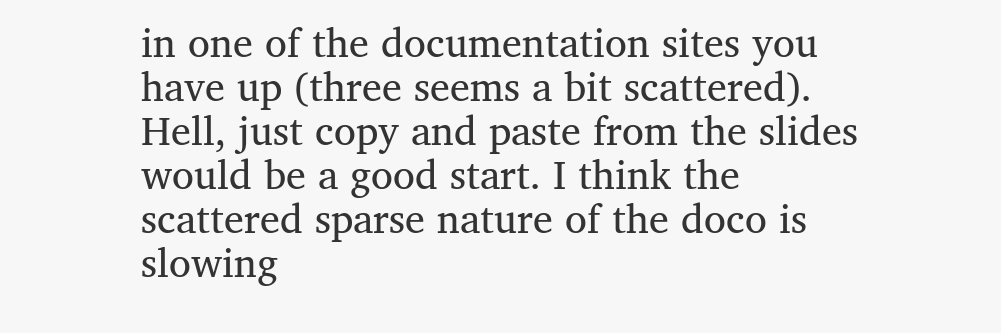in one of the documentation sites you have up (three seems a bit scattered). Hell, just copy and paste from the slides would be a good start. I think the scattered sparse nature of the doco is slowing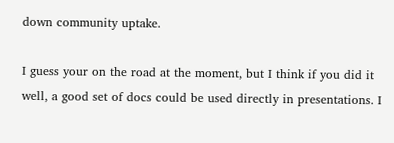down community uptake.

I guess your on the road at the moment, but I think if you did it well, a good set of docs could be used directly in presentations. I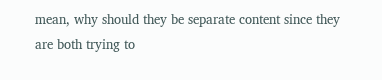mean, why should they be separate content since they are both trying to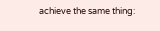achieve the same thing: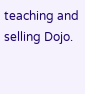teaching and selling Dojo.